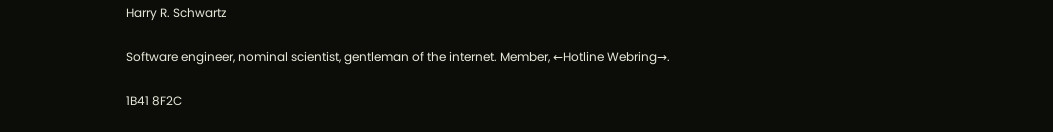Harry R. Schwartz

Software engineer, nominal scientist, gentleman of the internet. Member, ←Hotline Webring→.

1B41 8F2C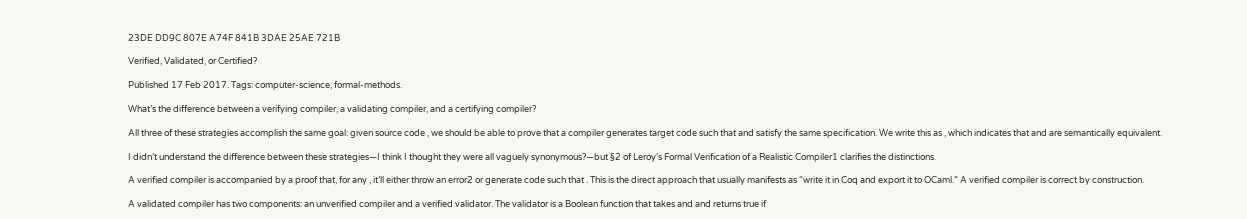23DE DD9C 807E A74F 841B 3DAE 25AE 721B

Verified, Validated, or Certified?

Published 17 Feb 2017. Tags: computer-science, formal-methods.

What’s the difference between a verifying compiler, a validating compiler, and a certifying compiler?

All three of these strategies accomplish the same goal: given source code , we should be able to prove that a compiler generates target code such that and satisfy the same specification. We write this as , which indicates that and are semantically equivalent.

I didn’t understand the difference between these strategies—I think I thought they were all vaguely synonymous?—but §2 of Leroy’s Formal Verification of a Realistic Compiler1 clarifies the distinctions.

A verified compiler is accompanied by a proof that, for any , it’ll either throw an error2 or generate code such that . This is the direct approach that usually manifests as “write it in Coq and export it to OCaml.” A verified compiler is correct by construction.

A validated compiler has two components: an unverified compiler and a verified validator. The validator is a Boolean function that takes and and returns true if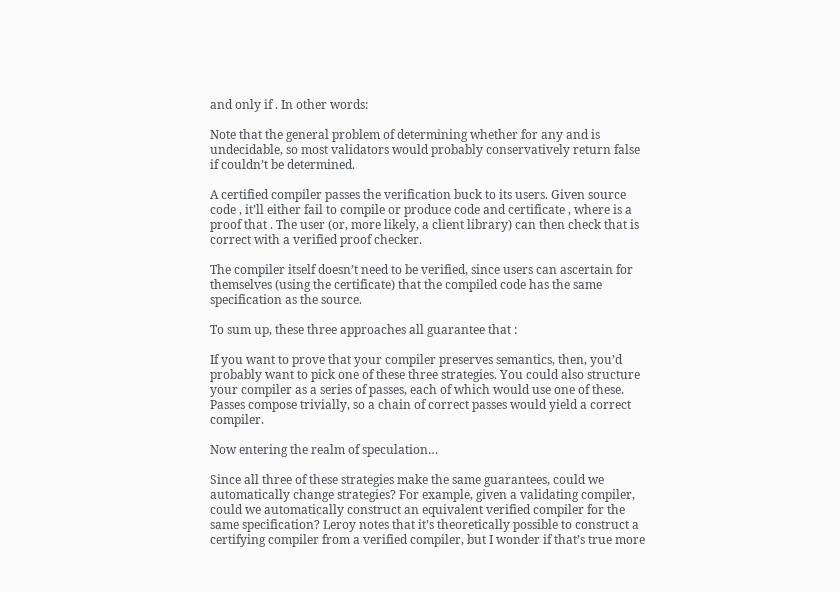and only if . In other words:

Note that the general problem of determining whether for any and is undecidable, so most validators would probably conservatively return false if couldn’t be determined.

A certified compiler passes the verification buck to its users. Given source code , it’ll either fail to compile or produce code and certificate , where is a proof that . The user (or, more likely, a client library) can then check that is correct with a verified proof checker.

The compiler itself doesn’t need to be verified, since users can ascertain for themselves (using the certificate) that the compiled code has the same specification as the source.

To sum up, these three approaches all guarantee that :

If you want to prove that your compiler preserves semantics, then, you’d probably want to pick one of these three strategies. You could also structure your compiler as a series of passes, each of which would use one of these. Passes compose trivially, so a chain of correct passes would yield a correct compiler.

Now entering the realm of speculation…

Since all three of these strategies make the same guarantees, could we automatically change strategies? For example, given a validating compiler, could we automatically construct an equivalent verified compiler for the same specification? Leroy notes that it’s theoretically possible to construct a certifying compiler from a verified compiler, but I wonder if that’s true more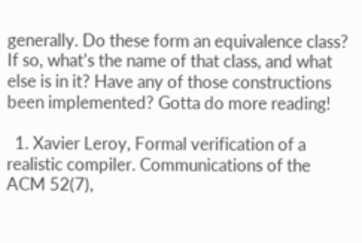generally. Do these form an equivalence class? If so, what’s the name of that class, and what else is in it? Have any of those constructions been implemented? Gotta do more reading!

  1. Xavier Leroy, Formal verification of a realistic compiler. Communications of the ACM 52(7),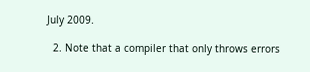July 2009.

  2. Note that a compiler that only throws errors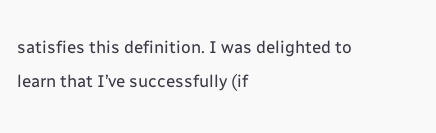satisfies this definition. I was delighted to learn that I’ve successfully (if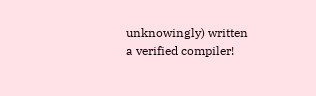unknowingly) written a verified compiler!